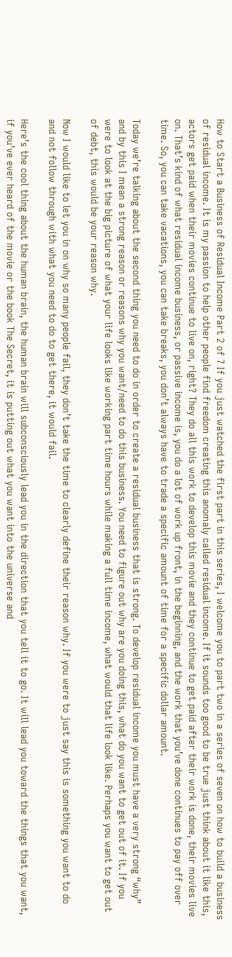How to Start a Business of Residual Income Part 2 of 7 If you just watched the first part in this series, I welcome you to part two in a series of seven on how to build a business of residual income. It is my passion to help other people find freedom creating this anomaly called residual income. If it sounds too good to be true just think about it like this, actors get paid when their movies continue to live on, right? They do all this work to develop this movie and they continue to get paid after their work is done, their movies live on. That’s kind of what residual income business, or passive income is, you do a lot of work up front, in the beginning, and the work that you’ve done continues to pay off over time. So, you can take vacations, you can take breaks, you don’t always have to trade a specific amount of time for a specific dollar amount.

Today we’re talking about the second thing you need to do in order to create a residual business that is strong. To develop residual income you must have a very strong “why” and by this I mean a strong reason or reasons why you want/need to do this business. You need to figure out why are you doing this, what do you want to get out of it. If you were to look at the big picture of what your life looks like working part time hours while making a full time income, what would that life look like. Perhaps you want to get out of debt, this would be your reason why.

Now I would like to let you in on why so many people fail, they don’t take the time to clearly define their reason why. If you were to just say this is something you want to do and not follow through with what you need to do to get there, it would fail.

Here’s the cool thing about the human brain, the human brain will subconsciously lead you in the direction that you tell it to go. It will lead you toward the things that you want, if you’ve ever heard of the movie or the book The Secret, it is putting out what you want into the universe and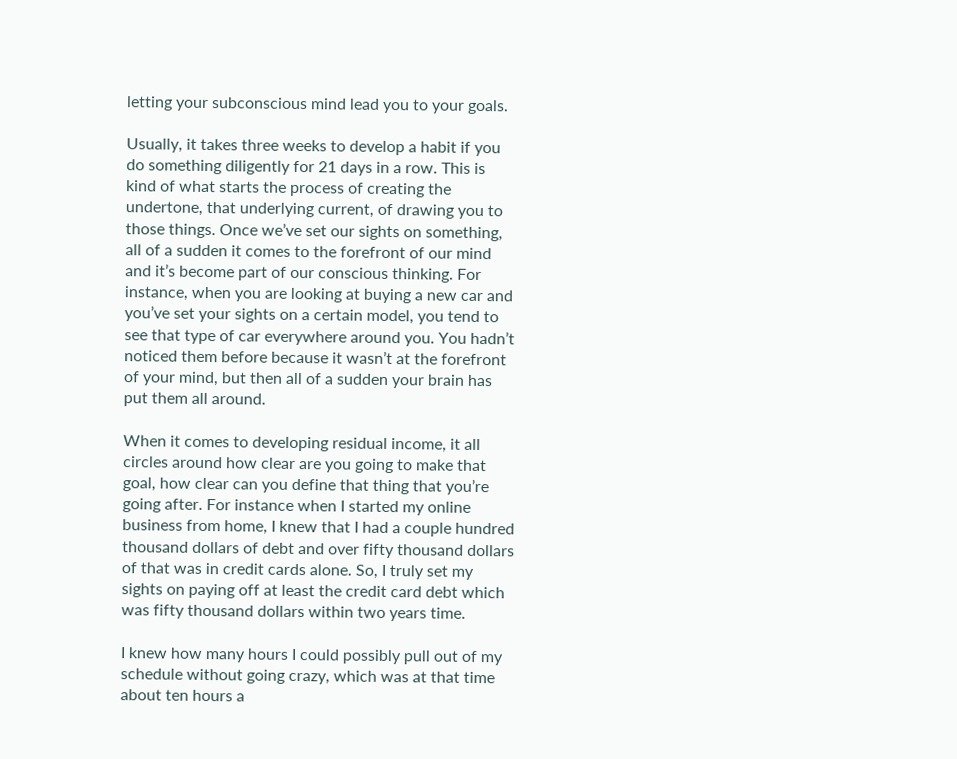letting your subconscious mind lead you to your goals.

Usually, it takes three weeks to develop a habit if you do something diligently for 21 days in a row. This is kind of what starts the process of creating the undertone, that underlying current, of drawing you to those things. Once we’ve set our sights on something, all of a sudden it comes to the forefront of our mind and it’s become part of our conscious thinking. For instance, when you are looking at buying a new car and you’ve set your sights on a certain model, you tend to see that type of car everywhere around you. You hadn’t noticed them before because it wasn’t at the forefront of your mind, but then all of a sudden your brain has put them all around.

When it comes to developing residual income, it all circles around how clear are you going to make that goal, how clear can you define that thing that you’re going after. For instance when I started my online business from home, I knew that I had a couple hundred thousand dollars of debt and over fifty thousand dollars of that was in credit cards alone. So, I truly set my sights on paying off at least the credit card debt which was fifty thousand dollars within two years time.

I knew how many hours I could possibly pull out of my schedule without going crazy, which was at that time about ten hours a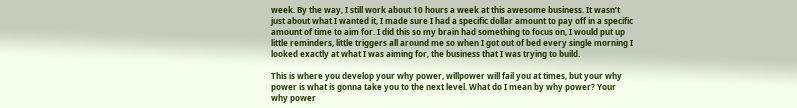week. By the way, I still work about 10 hours a week at this awesome business. It wasn’t just about what I wanted it, I made sure I had a specific dollar amount to pay off in a specific amount of time to aim for. I did this so my brain had something to focus on, I would put up little reminders, little triggers all around me so when I got out of bed every single morning I looked exactly at what I was aiming for, the business that I was trying to build.

This is where you develop your why power, willpower will fail you at times, but your why power is what is gonna take you to the next level. What do I mean by why power? Your why power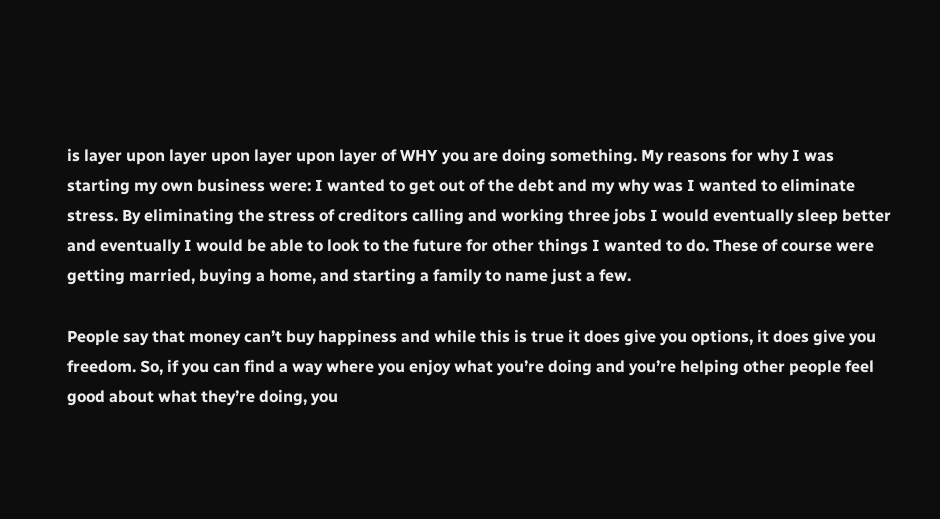is layer upon layer upon layer upon layer of WHY you are doing something. My reasons for why I was starting my own business were: I wanted to get out of the debt and my why was I wanted to eliminate stress. By eliminating the stress of creditors calling and working three jobs I would eventually sleep better and eventually I would be able to look to the future for other things I wanted to do. These of course were getting married, buying a home, and starting a family to name just a few.

People say that money can’t buy happiness and while this is true it does give you options, it does give you freedom. So, if you can find a way where you enjoy what you’re doing and you’re helping other people feel good about what they’re doing, you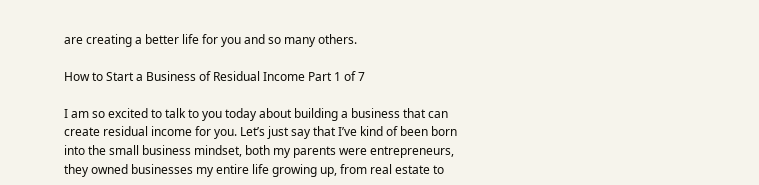are creating a better life for you and so many others.

How to Start a Business of Residual Income Part 1 of 7

I am so excited to talk to you today about building a business that can create residual income for you. Let’s just say that I’ve kind of been born into the small business mindset, both my parents were entrepreneurs, they owned businesses my entire life growing up, from real estate to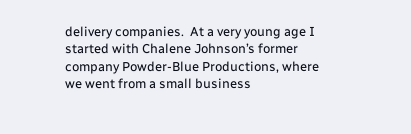delivery companies.  At a very young age I started with Chalene Johnson’s former company Powder-Blue Productions, where we went from a small business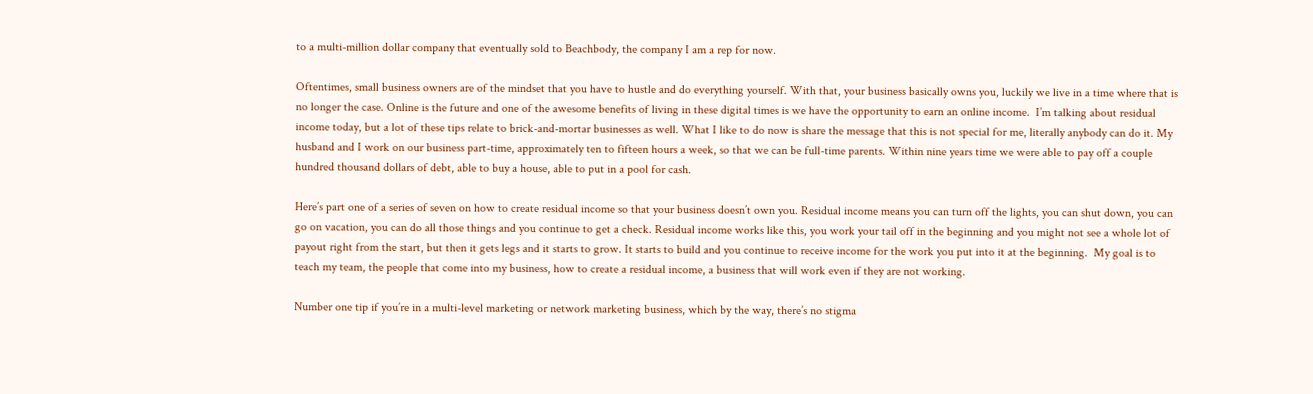to a multi-million dollar company that eventually sold to Beachbody, the company I am a rep for now.

Oftentimes, small business owners are of the mindset that you have to hustle and do everything yourself. With that, your business basically owns you, luckily we live in a time where that is no longer the case. Online is the future and one of the awesome benefits of living in these digital times is we have the opportunity to earn an online income.  I’m talking about residual income today, but a lot of these tips relate to brick-and-mortar businesses as well. What I like to do now is share the message that this is not special for me, literally anybody can do it. My husband and I work on our business part-time, approximately ten to fifteen hours a week, so that we can be full-time parents. Within nine years time we were able to pay off a couple hundred thousand dollars of debt, able to buy a house, able to put in a pool for cash.

Here’s part one of a series of seven on how to create residual income so that your business doesn’t own you. Residual income means you can turn off the lights, you can shut down, you can go on vacation, you can do all those things and you continue to get a check. Residual income works like this, you work your tail off in the beginning and you might not see a whole lot of payout right from the start, but then it gets legs and it starts to grow. It starts to build and you continue to receive income for the work you put into it at the beginning.  My goal is to teach my team, the people that come into my business, how to create a residual income, a business that will work even if they are not working.

Number one tip if you’re in a multi-level marketing or network marketing business, which by the way, there’s no stigma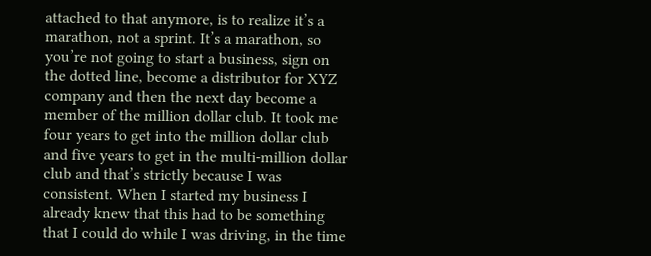attached to that anymore, is to realize it’s a marathon, not a sprint. It’s a marathon, so you’re not going to start a business, sign on the dotted line, become a distributor for XYZ company and then the next day become a member of the million dollar club. It took me four years to get into the million dollar club and five years to get in the multi-million dollar club and that’s strictly because I was consistent. When I started my business I already knew that this had to be something that I could do while I was driving, in the time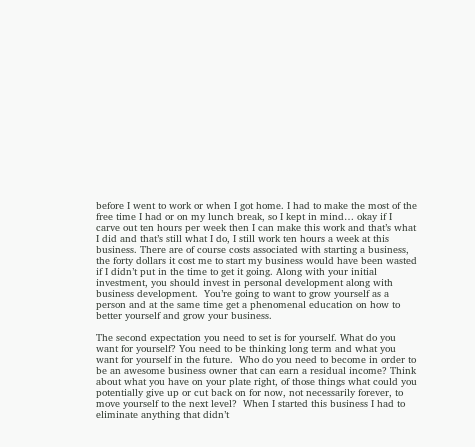before I went to work or when I got home. I had to make the most of the free time I had or on my lunch break, so I kept in mind… okay if I carve out ten hours per week then I can make this work and that’s what I did and that’s still what I do, I still work ten hours a week at this business. There are of course costs associated with starting a business, the forty dollars it cost me to start my business would have been wasted if I didn’t put in the time to get it going. Along with your initial investment, you should invest in personal development along with business development.  You’re going to want to grow yourself as a person and at the same time get a phenomenal education on how to better yourself and grow your business.

The second expectation you need to set is for yourself. What do you want for yourself? You need to be thinking long term and what you want for yourself in the future.  Who do you need to become in order to be an awesome business owner that can earn a residual income? Think about what you have on your plate right, of those things what could you potentially give up or cut back on for now, not necessarily forever, to move yourself to the next level?  When I started this business I had to eliminate anything that didn’t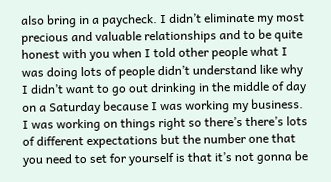also bring in a paycheck. I didn’t eliminate my most precious and valuable relationships and to be quite honest with you when I told other people what I was doing lots of people didn’t understand like why I didn’t want to go out drinking in the middle of day on a Saturday because I was working my business. I was working on things right so there’s there’s lots of different expectations but the number one that you need to set for yourself is that it’s not gonna be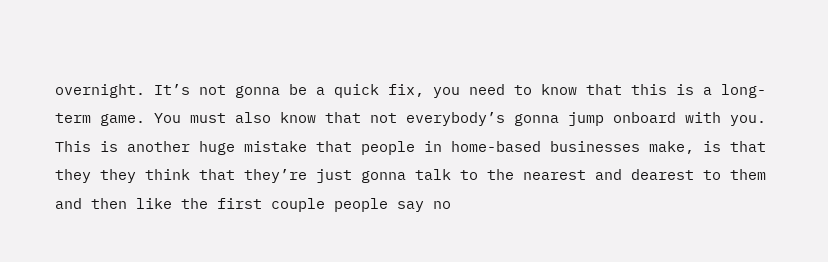overnight. It’s not gonna be a quick fix, you need to know that this is a long-term game. You must also know that not everybody’s gonna jump onboard with you. This is another huge mistake that people in home-based businesses make, is that they they think that they’re just gonna talk to the nearest and dearest to them and then like the first couple people say no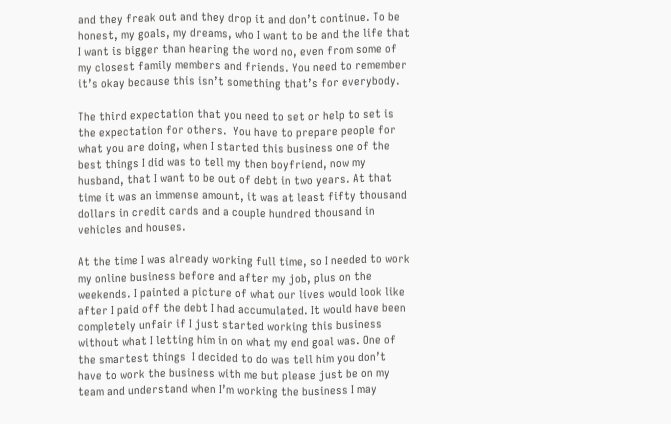and they freak out and they drop it and don’t continue. To be honest, my goals, my dreams, who I want to be and the life that I want is bigger than hearing the word no, even from some of my closest family members and friends. You need to remember it’s okay because this isn’t something that’s for everybody.

The third expectation that you need to set or help to set is the expectation for others.  You have to prepare people for what you are doing, when I started this business one of the best things I did was to tell my then boyfriend, now my husband, that I want to be out of debt in two years. At that time it was an immense amount, it was at least fifty thousand dollars in credit cards and a couple hundred thousand in vehicles and houses.

At the time I was already working full time, so I needed to work my online business before and after my job, plus on the weekends. I painted a picture of what our lives would look like after I paid off the debt I had accumulated. It would have been completely unfair if I just started working this business without what I letting him in on what my end goal was. One of the smartest things  I decided to do was tell him you don’t have to work the business with me but please just be on my team and understand when I’m working the business I may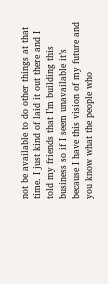not be available to do other things at that time. I just kind of laid it out there and I told my friends that I’m building this business so if I seem unavailable it’s because I have this vision of my future and you know what the people who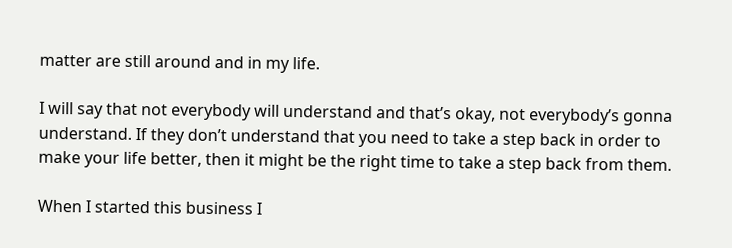matter are still around and in my life.

I will say that not everybody will understand and that’s okay, not everybody’s gonna understand. If they don’t understand that you need to take a step back in order to make your life better, then it might be the right time to take a step back from them.

When I started this business I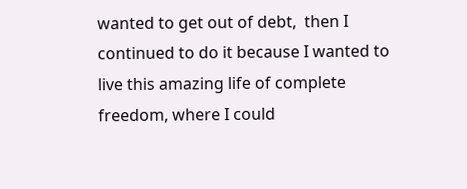wanted to get out of debt,  then I continued to do it because I wanted to live this amazing life of complete freedom, where I could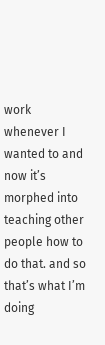work whenever I wanted to and now it’s morphed into teaching other people how to do that. and so that’s what I’m doing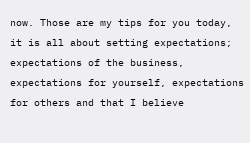now. Those are my tips for you today, it is all about setting expectations; expectations of the business, expectations for yourself, expectations for others and that I believe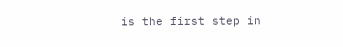is the first step in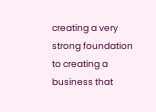creating a very strong foundation to creating a business that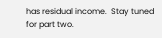has residual income.  Stay tuned for part two.